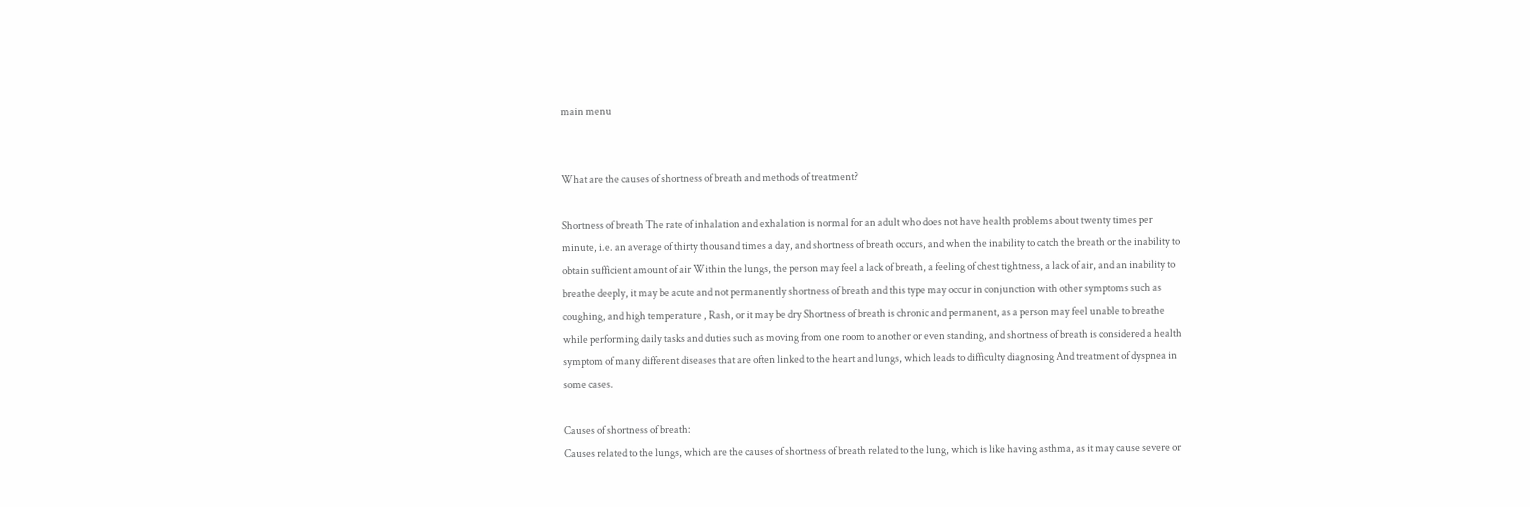main menu


What are the causes of shortness of breath and methods of treatment?

Shortness of breath The rate of inhalation and exhalation is normal for an adult who does not have health problems about twenty times per minute, i.e. an average of thirty thousand times a day, and shortness of breath occurs, and when the inability to catch the breath or the inability to obtain sufficient amount of air Within the lungs, the person may feel a lack of breath, a feeling of chest tightness, a lack of air, and an inability to breathe deeply, it may be acute and not permanently shortness of breath and this type may occur in conjunction with other symptoms such as coughing, and high temperature , Rash, or it may be dry Shortness of breath is chronic and permanent, as a person may feel unable to breathe while performing daily tasks and duties such as moving from one room to another or even standing, and shortness of breath is considered a health symptom of many different diseases that are often linked to the heart and lungs, which leads to difficulty diagnosing And treatment of dyspnea in some cases.

Causes of shortness of breath:
Causes related to the lungs, which are the causes of shortness of breath related to the lung, which is like having asthma, as it may cause severe or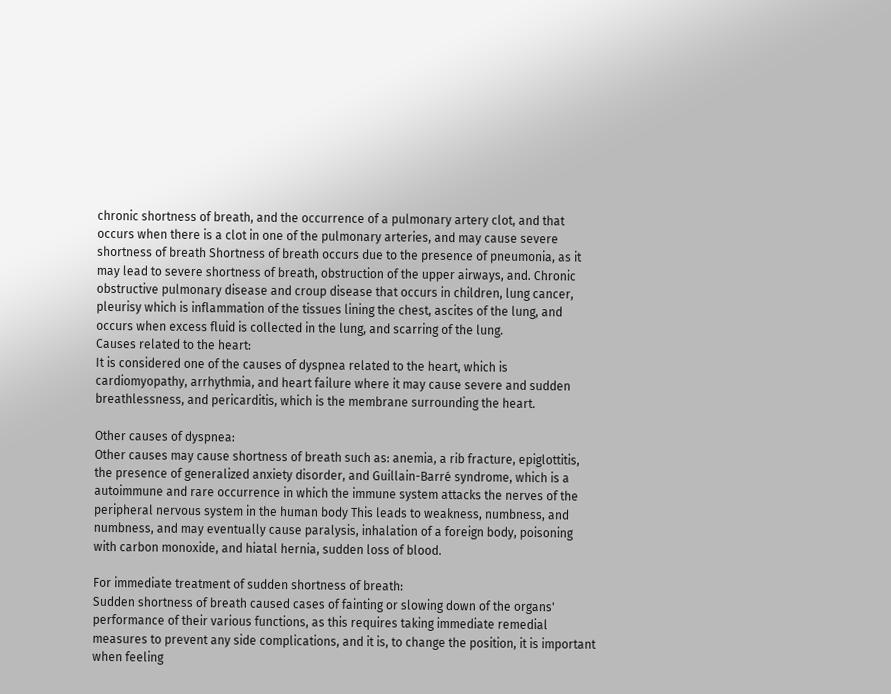chronic shortness of breath, and the occurrence of a pulmonary artery clot, and that occurs when there is a clot in one of the pulmonary arteries, and may cause severe shortness of breath Shortness of breath occurs due to the presence of pneumonia, as it may lead to severe shortness of breath, obstruction of the upper airways, and. Chronic obstructive pulmonary disease and croup disease that occurs in children, lung cancer, pleurisy which is inflammation of the tissues lining the chest, ascites of the lung, and occurs when excess fluid is collected in the lung, and scarring of the lung.
Causes related to the heart:
It is considered one of the causes of dyspnea related to the heart, which is cardiomyopathy, arrhythmia, and heart failure where it may cause severe and sudden breathlessness, and pericarditis, which is the membrane surrounding the heart.

Other causes of dyspnea:
Other causes may cause shortness of breath such as: anemia, a rib fracture, epiglottitis, the presence of generalized anxiety disorder, and Guillain-Barré syndrome, which is a autoimmune and rare occurrence in which the immune system attacks the nerves of the peripheral nervous system in the human body This leads to weakness, numbness, and numbness, and may eventually cause paralysis, inhalation of a foreign body, poisoning with carbon monoxide, and hiatal hernia, sudden loss of blood.

For immediate treatment of sudden shortness of breath:
Sudden shortness of breath caused cases of fainting or slowing down of the organs' performance of their various functions, as this requires taking immediate remedial measures to prevent any side complications, and it is, to change the position, it is important when feeling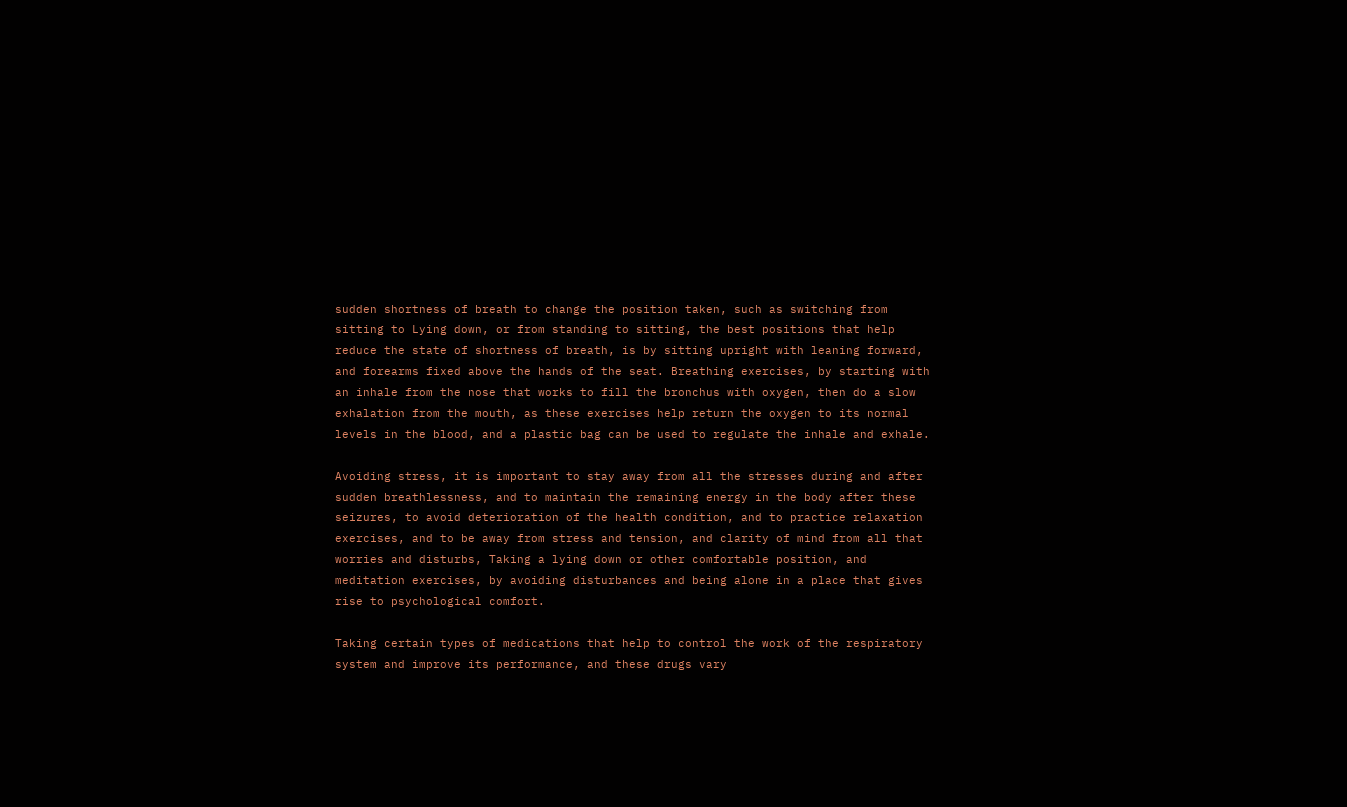sudden shortness of breath to change the position taken, such as switching from sitting to Lying down, or from standing to sitting, the best positions that help reduce the state of shortness of breath, is by sitting upright with leaning forward, and forearms fixed above the hands of the seat. Breathing exercises, by starting with an inhale from the nose that works to fill the bronchus with oxygen, then do a slow exhalation from the mouth, as these exercises help return the oxygen to its normal levels in the blood, and a plastic bag can be used to regulate the inhale and exhale.

Avoiding stress, it is important to stay away from all the stresses during and after sudden breathlessness, and to maintain the remaining energy in the body after these seizures, to avoid deterioration of the health condition, and to practice relaxation exercises, and to be away from stress and tension, and clarity of mind from all that worries and disturbs, Taking a lying down or other comfortable position, and meditation exercises, by avoiding disturbances and being alone in a place that gives rise to psychological comfort.

Taking certain types of medications that help to control the work of the respiratory system and improve its performance, and these drugs vary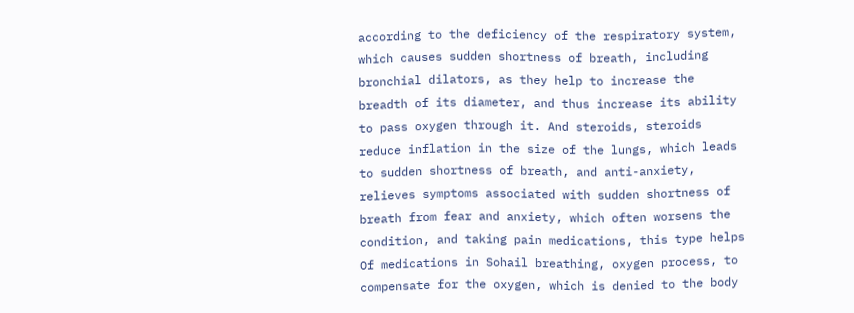according to the deficiency of the respiratory system, which causes sudden shortness of breath, including bronchial dilators, as they help to increase the breadth of its diameter, and thus increase its ability to pass oxygen through it. And steroids, steroids reduce inflation in the size of the lungs, which leads to sudden shortness of breath, and anti-anxiety, relieves symptoms associated with sudden shortness of breath from fear and anxiety, which often worsens the condition, and taking pain medications, this type helps Of medications in Sohail breathing, oxygen process, to compensate for the oxygen, which is denied to the body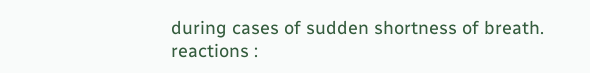during cases of sudden shortness of breath.
reactions :